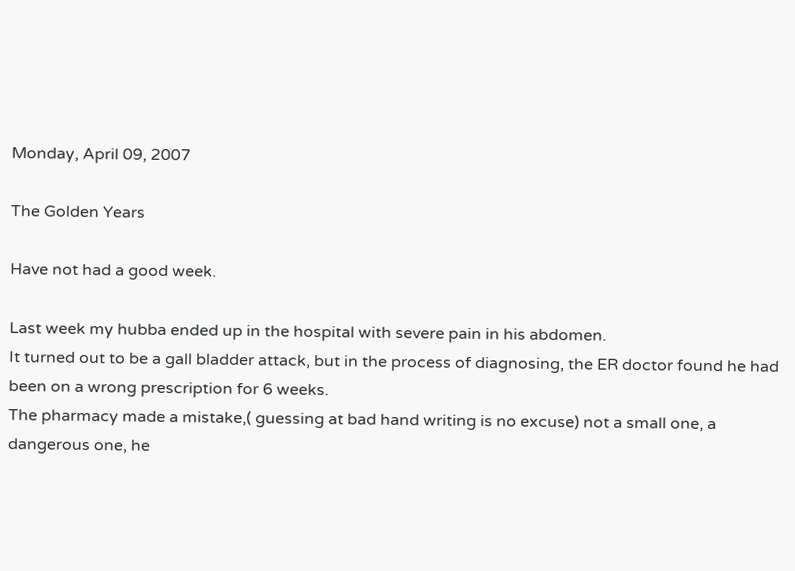Monday, April 09, 2007

The Golden Years

Have not had a good week.

Last week my hubba ended up in the hospital with severe pain in his abdomen.
It turned out to be a gall bladder attack, but in the process of diagnosing, the ER doctor found he had been on a wrong prescription for 6 weeks.
The pharmacy made a mistake,( guessing at bad hand writing is no excuse) not a small one, a dangerous one, he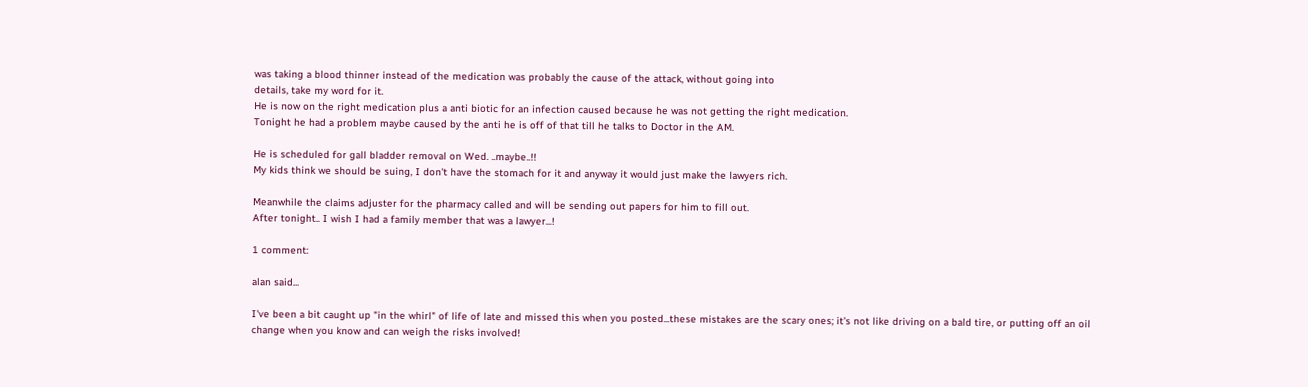was taking a blood thinner instead of the medication was probably the cause of the attack, without going into
details, take my word for it.
He is now on the right medication plus a anti biotic for an infection caused because he was not getting the right medication.
Tonight he had a problem maybe caused by the anti he is off of that till he talks to Doctor in the AM.

He is scheduled for gall bladder removal on Wed. ..maybe..!!
My kids think we should be suing, I don't have the stomach for it and anyway it would just make the lawyers rich.

Meanwhile the claims adjuster for the pharmacy called and will be sending out papers for him to fill out.
After tonight.. I wish I had a family member that was a lawyer...!

1 comment:

alan said...

I've been a bit caught up "in the whirl" of life of late and missed this when you posted...these mistakes are the scary ones; it's not like driving on a bald tire, or putting off an oil change when you know and can weigh the risks involved!